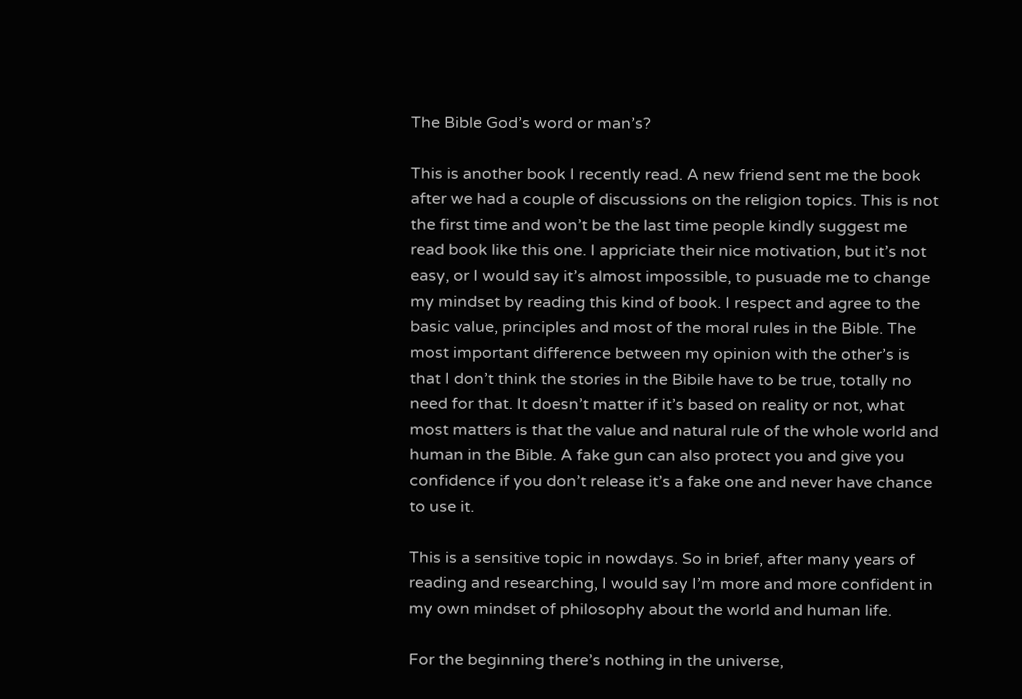The Bible God’s word or man’s?

This is another book I recently read. A new friend sent me the book after we had a couple of discussions on the religion topics. This is not the first time and won’t be the last time people kindly suggest me read book like this one. I appriciate their nice motivation, but it’s not easy, or I would say it’s almost impossible, to pusuade me to change my mindset by reading this kind of book. I respect and agree to the basic value, principles and most of the moral rules in the Bible. The most important difference between my opinion with the other’s is that I don’t think the stories in the Bibile have to be true, totally no need for that. It doesn’t matter if it’s based on reality or not, what most matters is that the value and natural rule of the whole world and human in the Bible. A fake gun can also protect you and give you confidence if you don’t release it’s a fake one and never have chance to use it.

This is a sensitive topic in nowdays. So in brief, after many years of reading and researching, I would say I’m more and more confident in my own mindset of philosophy about the world and human life.

For the beginning there’s nothing in the universe,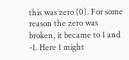this was zero (0). For some reason the zero was broken, it became to 1 and -1. Here 1 might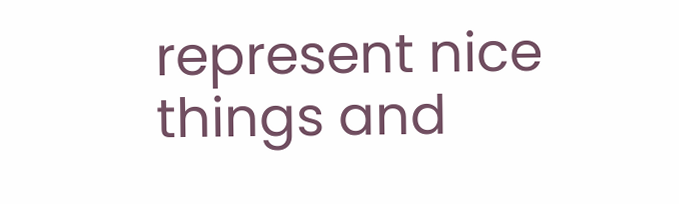represent nice things and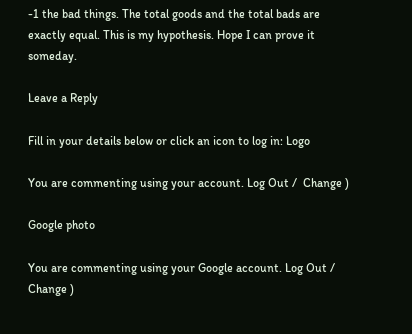-1 the bad things. The total goods and the total bads are exactly equal. This is my hypothesis. Hope I can prove it someday.

Leave a Reply

Fill in your details below or click an icon to log in: Logo

You are commenting using your account. Log Out /  Change )

Google photo

You are commenting using your Google account. Log Out /  Change )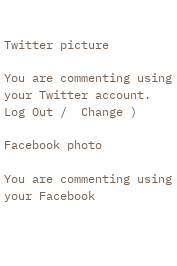Twitter picture

You are commenting using your Twitter account. Log Out /  Change )

Facebook photo

You are commenting using your Facebook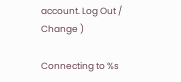account. Log Out /  Change )

Connecting to %s